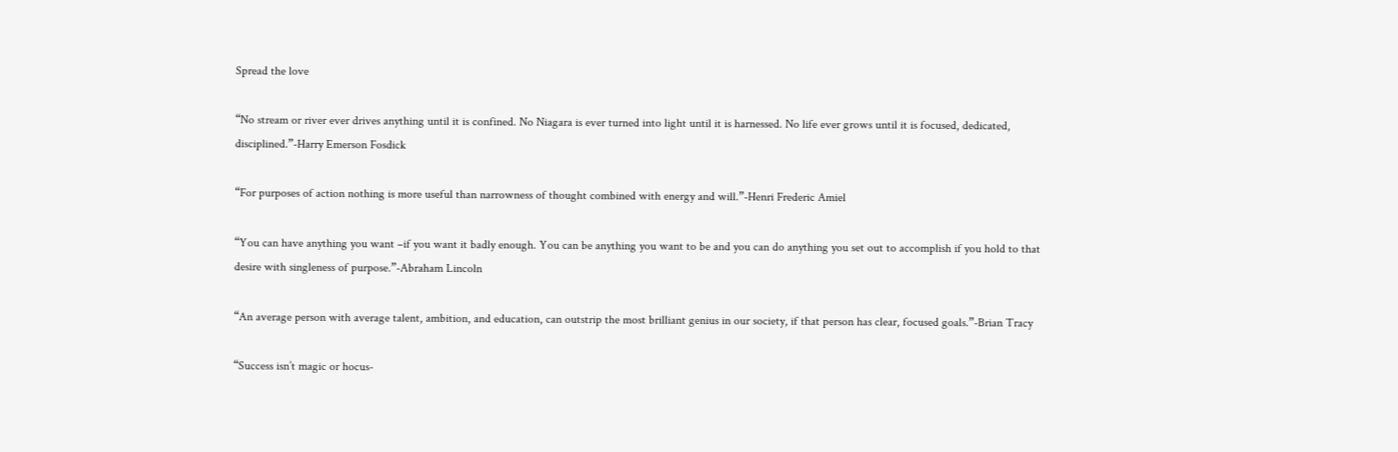Spread the love

“No stream or river ever drives anything until it is confined. No Niagara is ever turned into light until it is harnessed. No life ever grows until it is focused, dedicated, disciplined.”-Harry Emerson Fosdick

“For purposes of action nothing is more useful than narrowness of thought combined with energy and will.”-Henri Frederic Amiel

“You can have anything you want –if you want it badly enough. You can be anything you want to be and you can do anything you set out to accomplish if you hold to that desire with singleness of purpose.”-Abraham Lincoln

“An average person with average talent, ambition, and education, can outstrip the most brilliant genius in our society, if that person has clear, focused goals.”-Brian Tracy

“Success isn’t magic or hocus-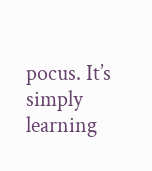pocus. It’s simply learning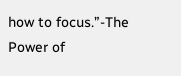how to focus.”-The Power of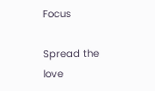Focus

Spread the love